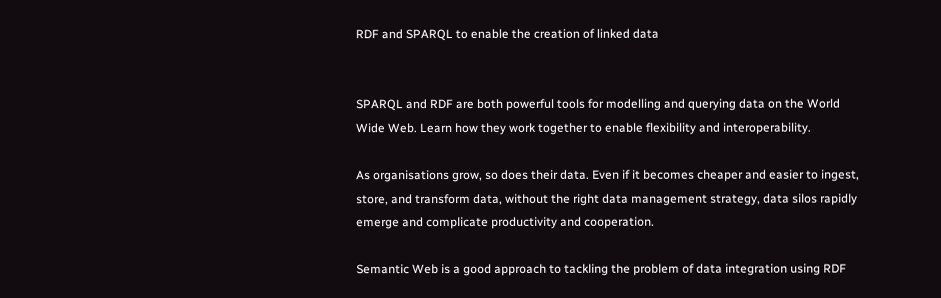RDF and SPARQL to enable the creation of linked data


SPARQL and RDF are both powerful tools for modelling and querying data on the World Wide Web. Learn how they work together to enable flexibility and interoperability.

As organisations grow, so does their data. Even if it becomes cheaper and easier to ingest, store, and transform data, without the right data management strategy, data silos rapidly emerge and complicate productivity and cooperation.

Semantic Web is a good approach to tackling the problem of data integration using RDF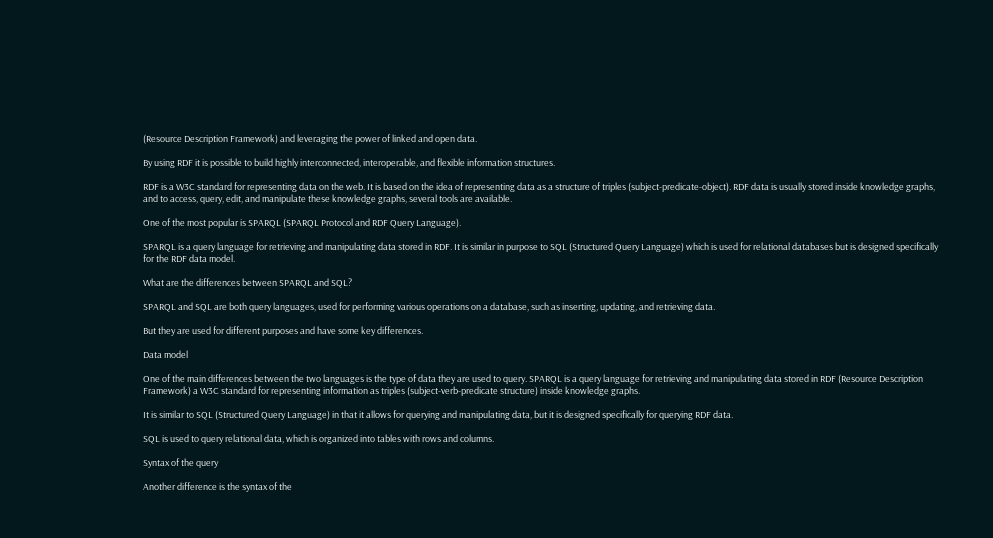(Resource Description Framework) and leveraging the power of linked and open data.

By using RDF it is possible to build highly interconnected, interoperable, and flexible information structures.

RDF is a W3C standard for representing data on the web. It is based on the idea of representing data as a structure of triples (subject-predicate-object). RDF data is usually stored inside knowledge graphs, and to access, query, edit, and manipulate these knowledge graphs, several tools are available.

One of the most popular is SPARQL (SPARQL Protocol and RDF Query Language).

SPARQL is a query language for retrieving and manipulating data stored in RDF. It is similar in purpose to SQL (Structured Query Language) which is used for relational databases but is designed specifically for the RDF data model.

What are the differences between SPARQL and SQL?

SPARQL and SQL are both query languages, used for performing various operations on a database, such as inserting, updating, and retrieving data.

But they are used for different purposes and have some key differences.

Data model

One of the main differences between the two languages is the type of data they are used to query. SPARQL is a query language for retrieving and manipulating data stored in RDF (Resource Description Framework) a W3C standard for representing information as triples (subject-verb-predicate structure) inside knowledge graphs.

It is similar to SQL (Structured Query Language) in that it allows for querying and manipulating data, but it is designed specifically for querying RDF data.

SQL is used to query relational data, which is organized into tables with rows and columns.

Syntax of the query

Another difference is the syntax of the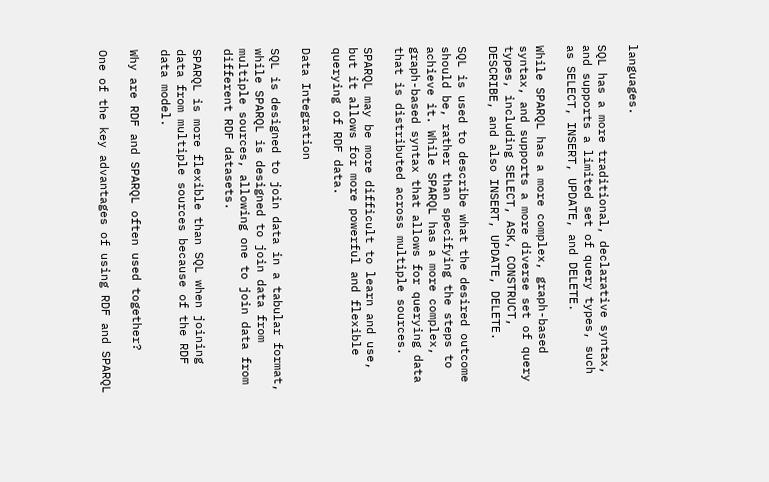languages.

SQL has a more traditional, declarative syntax, and supports a limited set of query types, such as SELECT, INSERT, UPDATE, and DELETE.

While SPARQL has a more complex, graph-based syntax, and supports a more diverse set of query types, including SELECT, ASK, CONSTRUCT, DESCRIBE, and also INSERT, UPDATE, DELETE.

SQL is used to describe what the desired outcome should be, rather than specifying the steps to achieve it. While SPARQL has a more complex, graph-based syntax that allows for querying data that is distributed across multiple sources.

SPARQL may be more difficult to learn and use, but it allows for more powerful and flexible querying of RDF data.

Data Integration

SQL is designed to join data in a tabular format, while SPARQL is designed to join data from multiple sources, allowing one to join data from different RDF datasets.

SPARQL is more flexible than SQL when joining data from multiple sources because of the RDF data model.

Why are RDF and SPARQL often used together?

One of the key advantages of using RDF and SPARQL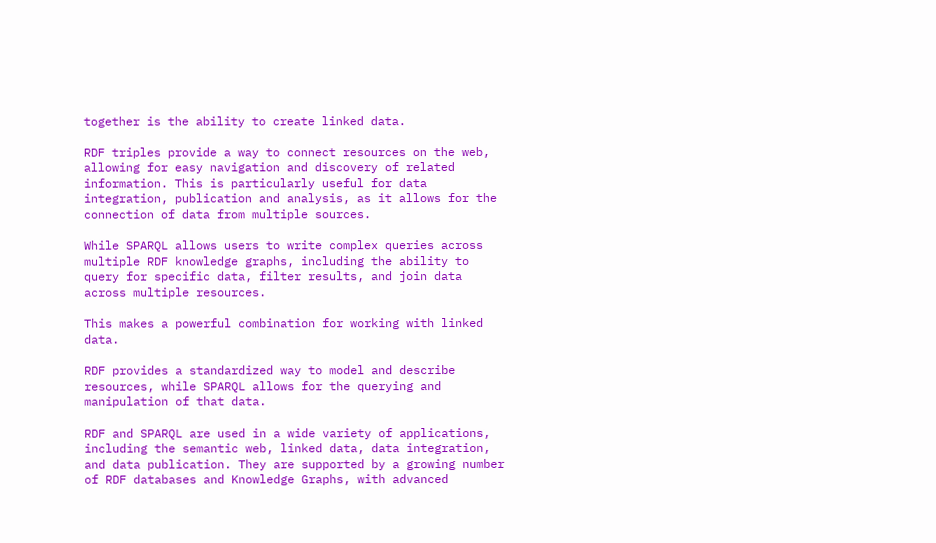together is the ability to create linked data.

RDF triples provide a way to connect resources on the web, allowing for easy navigation and discovery of related information. This is particularly useful for data integration, publication and analysis, as it allows for the connection of data from multiple sources.

While SPARQL allows users to write complex queries across multiple RDF knowledge graphs, including the ability to query for specific data, filter results, and join data across multiple resources.

This makes a powerful combination for working with linked data.

RDF provides a standardized way to model and describe resources, while SPARQL allows for the querying and manipulation of that data.

RDF and SPARQL are used in a wide variety of applications, including the semantic web, linked data, data integration, and data publication. They are supported by a growing number of RDF databases and Knowledge Graphs, with advanced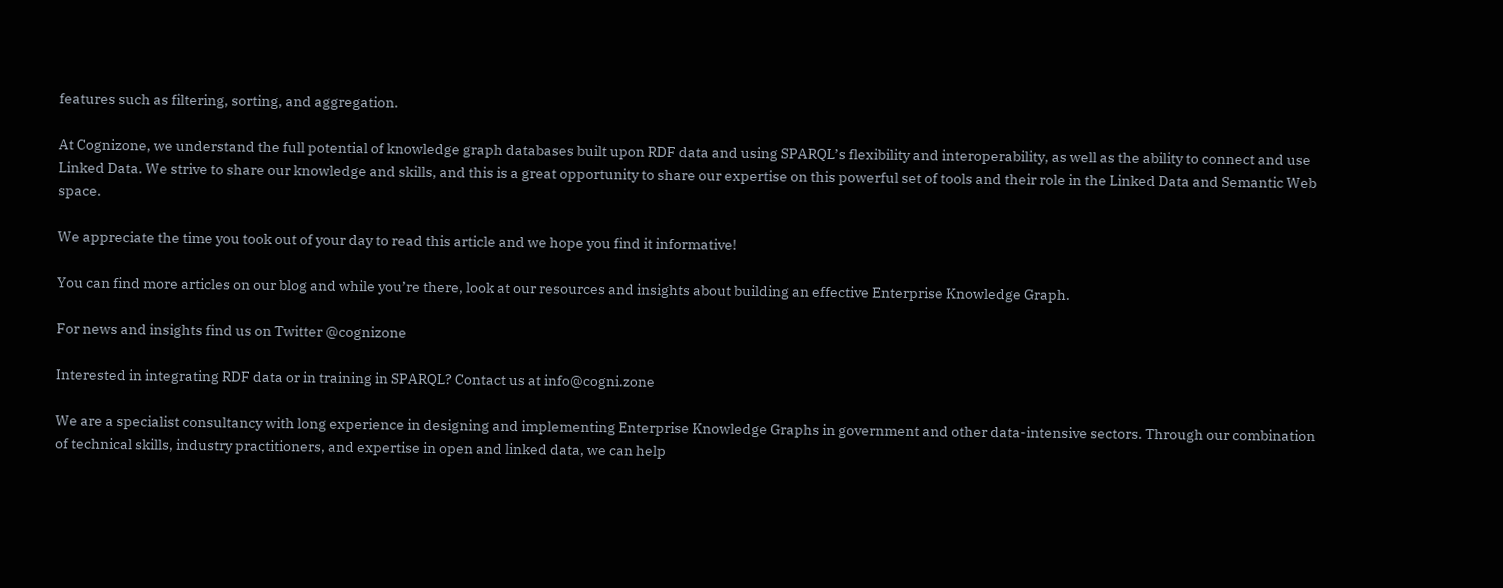features such as filtering, sorting, and aggregation.

At Cognizone, we understand the full potential of knowledge graph databases built upon RDF data and using SPARQL’s flexibility and interoperability, as well as the ability to connect and use Linked Data. We strive to share our knowledge and skills, and this is a great opportunity to share our expertise on this powerful set of tools and their role in the Linked Data and Semantic Web space.

We appreciate the time you took out of your day to read this article and we hope you find it informative!

You can find more articles on our blog and while you’re there, look at our resources and insights about building an effective Enterprise Knowledge Graph.

For news and insights find us on Twitter @cognizone

Interested in integrating RDF data or in training in SPARQL? Contact us at info@cogni.zone

We are a specialist consultancy with long experience in designing and implementing Enterprise Knowledge Graphs in government and other data-intensive sectors. Through our combination of technical skills, industry practitioners, and expertise in open and linked data, we can help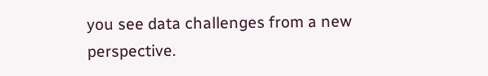you see data challenges from a new perspective.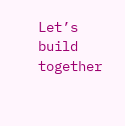Let’s build together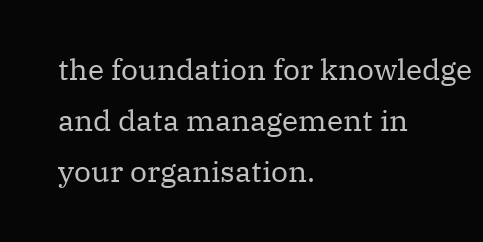the foundation for knowledge and data management in your organisation.